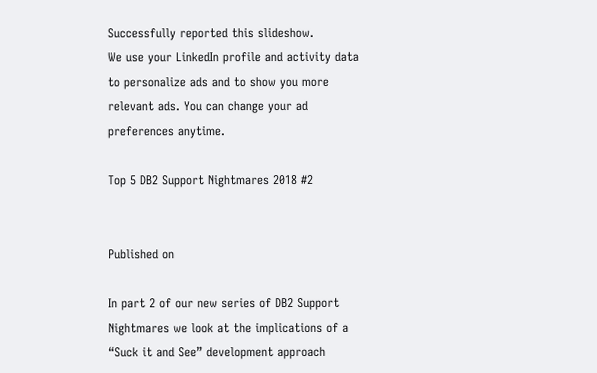Successfully reported this slideshow.
We use your LinkedIn profile and activity data to personalize ads and to show you more relevant ads. You can change your ad preferences anytime.

Top 5 DB2 Support Nightmares 2018 #2


Published on

In part 2 of our new series of DB2 Support Nightmares we look at the implications of a “Suck it and See” development approach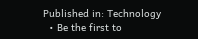Published in: Technology
  • Be the first to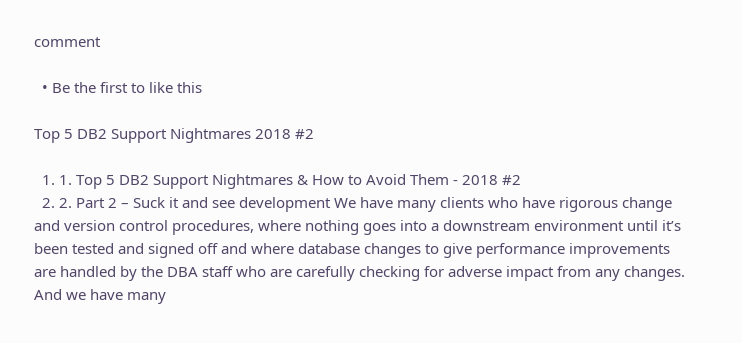comment

  • Be the first to like this

Top 5 DB2 Support Nightmares 2018 #2

  1. 1. Top 5 DB2 Support Nightmares & How to Avoid Them - 2018 #2
  2. 2. Part 2 – Suck it and see development We have many clients who have rigorous change and version control procedures, where nothing goes into a downstream environment until it’s been tested and signed off and where database changes to give performance improvements are handled by the DBA staff who are carefully checking for adverse impact from any changes. And we have many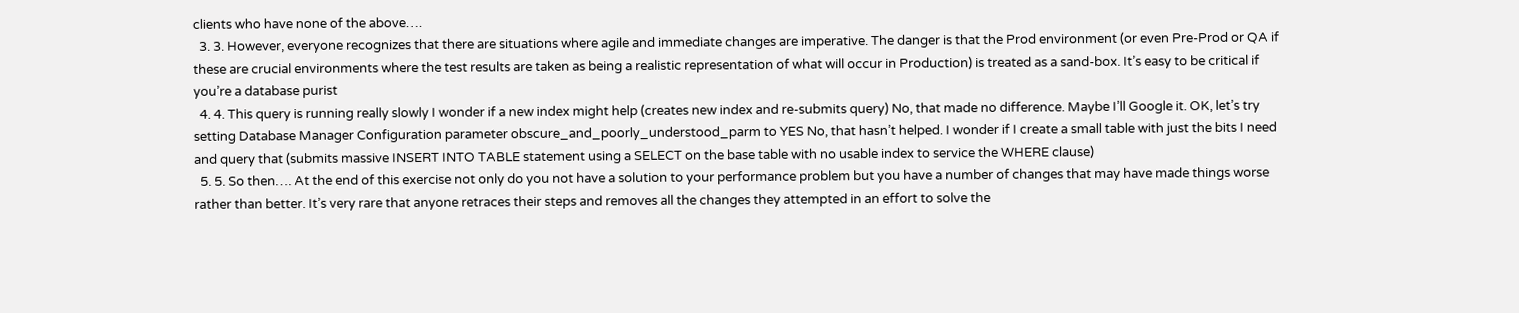clients who have none of the above….
  3. 3. However, everyone recognizes that there are situations where agile and immediate changes are imperative. The danger is that the Prod environment (or even Pre-Prod or QA if these are crucial environments where the test results are taken as being a realistic representation of what will occur in Production) is treated as a sand-box. It’s easy to be critical if you’re a database purist
  4. 4. This query is running really slowly I wonder if a new index might help (creates new index and re-submits query) No, that made no difference. Maybe I’ll Google it. OK, let’s try setting Database Manager Configuration parameter obscure_and_poorly_understood_parm to YES No, that hasn’t helped. I wonder if I create a small table with just the bits I need and query that (submits massive INSERT INTO TABLE statement using a SELECT on the base table with no usable index to service the WHERE clause)
  5. 5. So then…. At the end of this exercise not only do you not have a solution to your performance problem but you have a number of changes that may have made things worse rather than better. It’s very rare that anyone retraces their steps and removes all the changes they attempted in an effort to solve the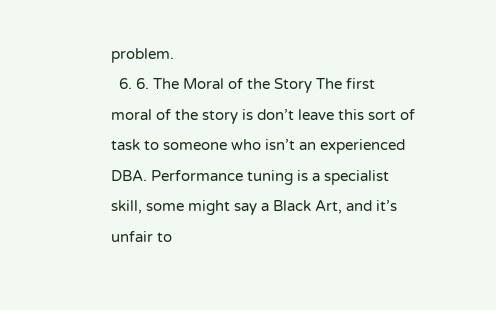problem.
  6. 6. The Moral of the Story The first moral of the story is don’t leave this sort of task to someone who isn’t an experienced DBA. Performance tuning is a specialist skill, some might say a Black Art, and it’s unfair to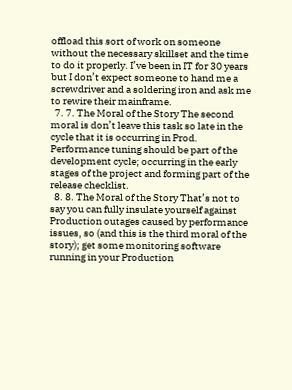offload this sort of work on someone without the necessary skillset and the time to do it properly. I’ve been in IT for 30 years but I don’t expect someone to hand me a screwdriver and a soldering iron and ask me to rewire their mainframe.
  7. 7. The Moral of the Story The second moral is don’t leave this task so late in the cycle that it is occurring in Prod. Performance tuning should be part of the development cycle; occurring in the early stages of the project and forming part of the release checklist.
  8. 8. The Moral of the Story That’s not to say you can fully insulate yourself against Production outages caused by performance issues, so (and this is the third moral of the story); get some monitoring software running in your Production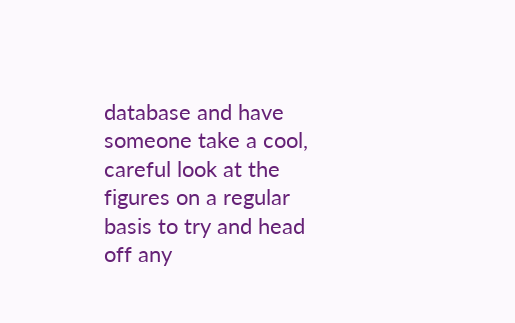database and have someone take a cool, careful look at the figures on a regular basis to try and head off any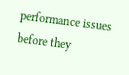performance issues before they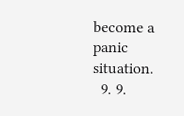become a panic situation.
  9. 9.